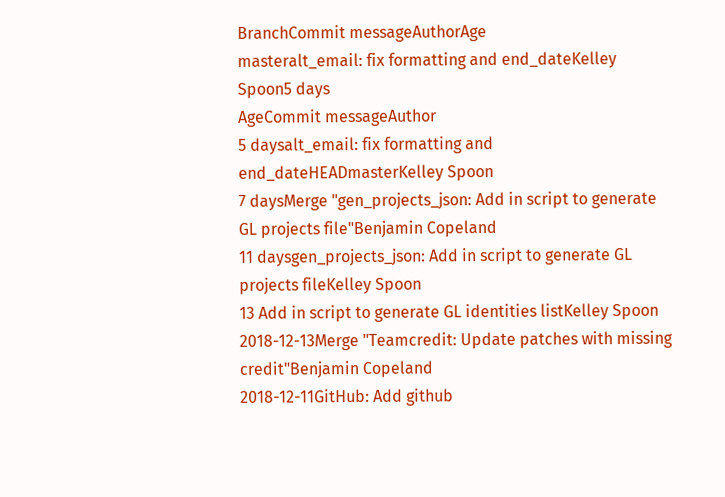BranchCommit messageAuthorAge
masteralt_email: fix formatting and end_dateKelley Spoon5 days
AgeCommit messageAuthor
5 daysalt_email: fix formatting and end_dateHEADmasterKelley Spoon
7 daysMerge "gen_projects_json: Add in script to generate GL projects file"Benjamin Copeland
11 daysgen_projects_json: Add in script to generate GL projects fileKelley Spoon
13 Add in script to generate GL identities listKelley Spoon
2018-12-13Merge "Teamcredit: Update patches with missing credit"Benjamin Copeland
2018-12-11GitHub: Add github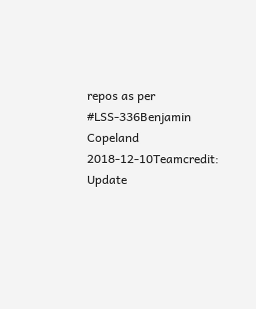repos as per #LSS-336Benjamin Copeland
2018-12-10Teamcredit: Update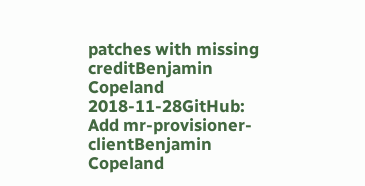patches with missing creditBenjamin Copeland
2018-11-28GitHub: Add mr-provisioner-clientBenjamin Copeland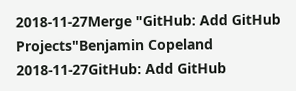2018-11-27Merge "GitHub: Add GitHub Projects"Benjamin Copeland
2018-11-27GitHub: Add GitHub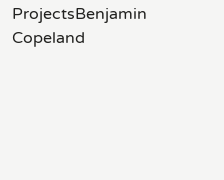ProjectsBenjamin Copeland